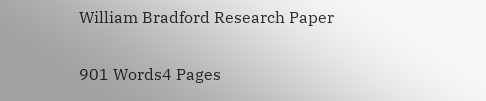William Bradford Research Paper

901 Words4 Pages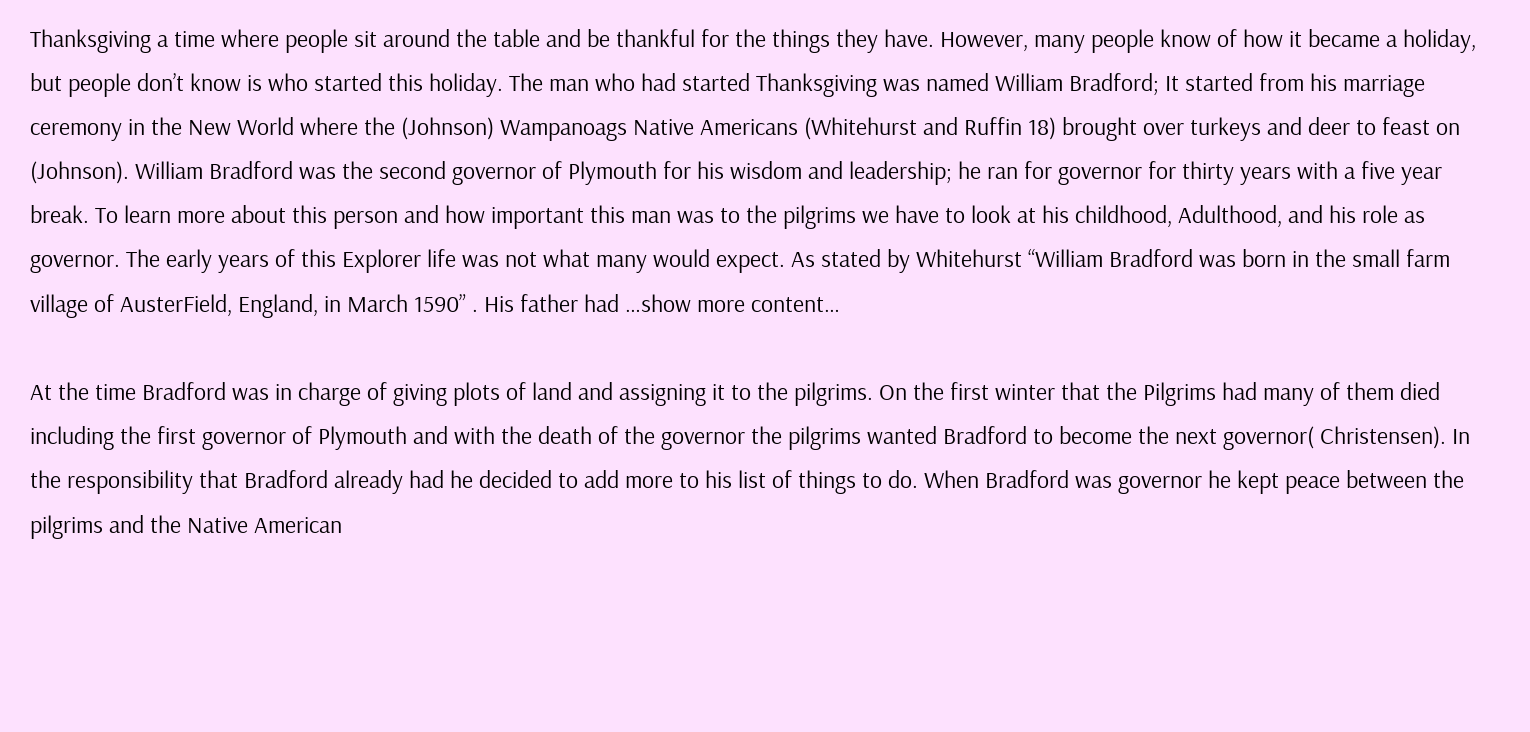Thanksgiving a time where people sit around the table and be thankful for the things they have. However, many people know of how it became a holiday, but people don’t know is who started this holiday. The man who had started Thanksgiving was named William Bradford; It started from his marriage ceremony in the New World where the (Johnson) Wampanoags Native Americans (Whitehurst and Ruffin 18) brought over turkeys and deer to feast on (Johnson). William Bradford was the second governor of Plymouth for his wisdom and leadership; he ran for governor for thirty years with a five year break. To learn more about this person and how important this man was to the pilgrims we have to look at his childhood, Adulthood, and his role as governor. The early years of this Explorer life was not what many would expect. As stated by Whitehurst “William Bradford was born in the small farm village of AusterField, England, in March 1590” . His father had …show more content…

At the time Bradford was in charge of giving plots of land and assigning it to the pilgrims. On the first winter that the Pilgrims had many of them died including the first governor of Plymouth and with the death of the governor the pilgrims wanted Bradford to become the next governor( Christensen). In the responsibility that Bradford already had he decided to add more to his list of things to do. When Bradford was governor he kept peace between the pilgrims and the Native American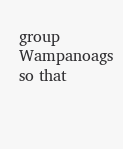group Wampanoags so that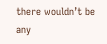there wouldn’t be any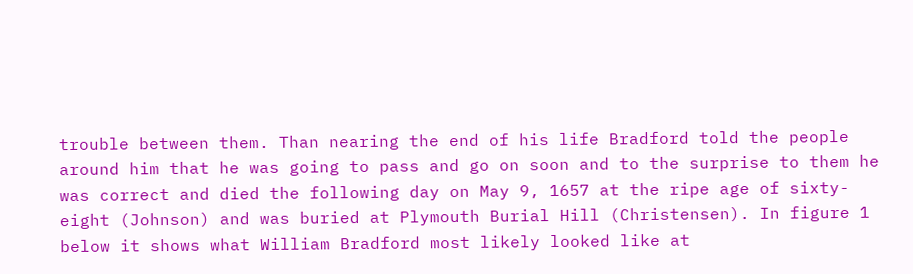trouble between them. Than nearing the end of his life Bradford told the people around him that he was going to pass and go on soon and to the surprise to them he was correct and died the following day on May 9, 1657 at the ripe age of sixty-eight (Johnson) and was buried at Plymouth Burial Hill (Christensen). In figure 1 below it shows what William Bradford most likely looked like at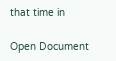that time in

Open Document